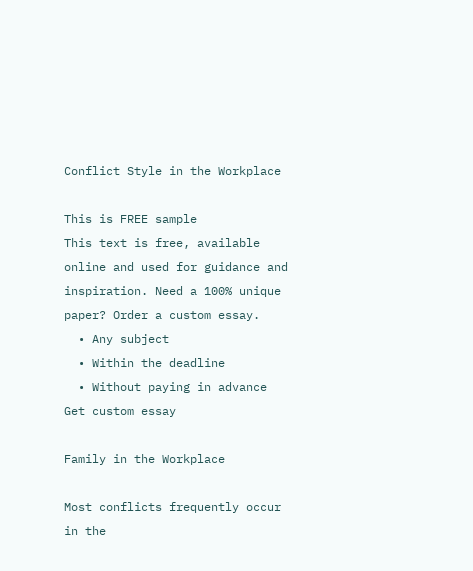Conflict Style in the Workplace

This is FREE sample
This text is free, available online and used for guidance and inspiration. Need a 100% unique paper? Order a custom essay.
  • Any subject
  • Within the deadline
  • Without paying in advance
Get custom essay

Family in the Workplace

Most conflicts frequently occur in the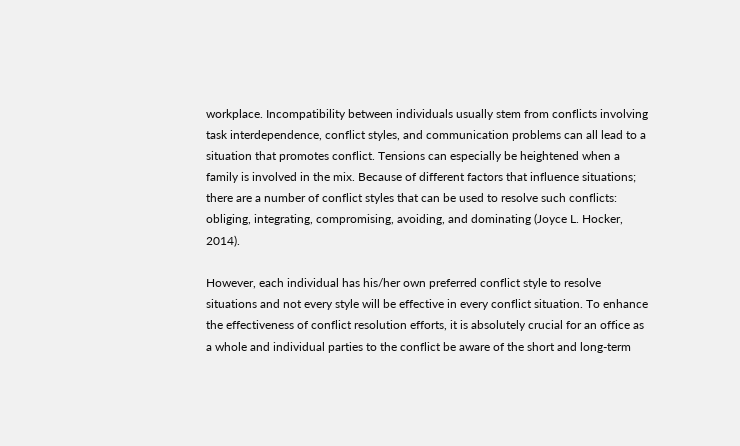workplace. Incompatibility between individuals usually stem from conflicts involving task interdependence, conflict styles, and communication problems can all lead to a situation that promotes conflict. Tensions can especially be heightened when a family is involved in the mix. Because of different factors that influence situations; there are a number of conflict styles that can be used to resolve such conflicts: obliging, integrating, compromising, avoiding, and dominating (Joyce L. Hocker, 2014).

However, each individual has his/her own preferred conflict style to resolve situations and not every style will be effective in every conflict situation. To enhance the effectiveness of conflict resolution efforts, it is absolutely crucial for an office as a whole and individual parties to the conflict be aware of the short and long-term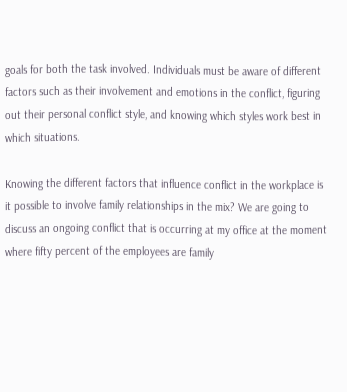goals for both the task involved. Individuals must be aware of different factors such as their involvement and emotions in the conflict, figuring out their personal conflict style, and knowing which styles work best in which situations.

Knowing the different factors that influence conflict in the workplace is it possible to involve family relationships in the mix? We are going to discuss an ongoing conflict that is occurring at my office at the moment where fifty percent of the employees are family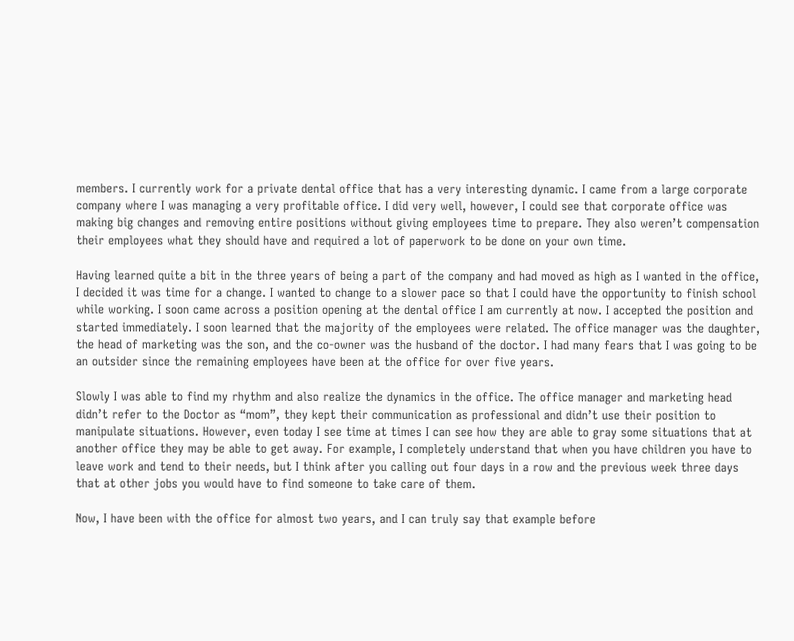members. I currently work for a private dental office that has a very interesting dynamic. I came from a large corporate company where I was managing a very profitable office. I did very well, however, I could see that corporate office was making big changes and removing entire positions without giving employees time to prepare. They also weren’t compensation their employees what they should have and required a lot of paperwork to be done on your own time.

Having learned quite a bit in the three years of being a part of the company and had moved as high as I wanted in the office, I decided it was time for a change. I wanted to change to a slower pace so that I could have the opportunity to finish school while working. I soon came across a position opening at the dental office I am currently at now. I accepted the position and started immediately. I soon learned that the majority of the employees were related. The office manager was the daughter, the head of marketing was the son, and the co-owner was the husband of the doctor. I had many fears that I was going to be an outsider since the remaining employees have been at the office for over five years.

Slowly I was able to find my rhythm and also realize the dynamics in the office. The office manager and marketing head didn’t refer to the Doctor as “mom”, they kept their communication as professional and didn’t use their position to manipulate situations. However, even today I see time at times I can see how they are able to gray some situations that at another office they may be able to get away. For example, I completely understand that when you have children you have to leave work and tend to their needs, but I think after you calling out four days in a row and the previous week three days that at other jobs you would have to find someone to take care of them.

Now, I have been with the office for almost two years, and I can truly say that example before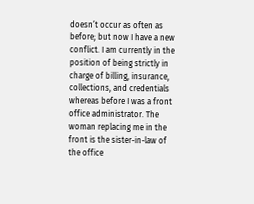doesn’t occur as often as before; but now I have a new conflict. I am currently in the position of being strictly in charge of billing, insurance, collections, and credentials whereas before I was a front office administrator. The woman replacing me in the front is the sister-in-law of the office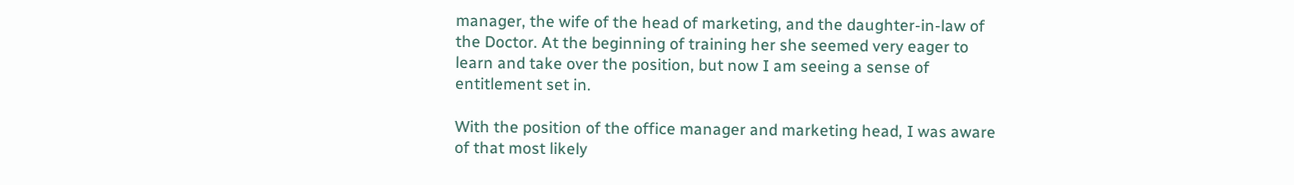manager, the wife of the head of marketing, and the daughter-in-law of the Doctor. At the beginning of training her she seemed very eager to learn and take over the position, but now I am seeing a sense of entitlement set in.

With the position of the office manager and marketing head, I was aware of that most likely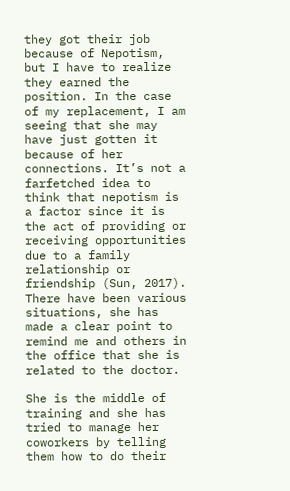they got their job because of Nepotism, but I have to realize they earned the position. In the case of my replacement, I am seeing that she may have just gotten it because of her connections. It’s not a farfetched idea to think that nepotism is a factor since it is the act of providing or receiving opportunities due to a family relationship or friendship (Sun, 2017). There have been various situations, she has made a clear point to remind me and others in the office that she is related to the doctor.

She is the middle of training and she has tried to manage her coworkers by telling them how to do their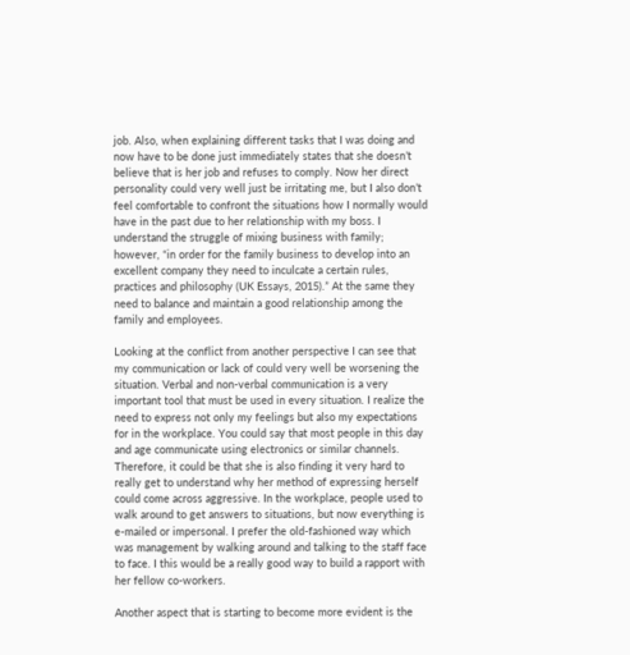job. Also, when explaining different tasks that I was doing and now have to be done just immediately states that she doesn’t believe that is her job and refuses to comply. Now her direct personality could very well just be irritating me, but I also don’t feel comfortable to confront the situations how I normally would have in the past due to her relationship with my boss. I understand the struggle of mixing business with family; however, “in order for the family business to develop into an excellent company they need to inculcate a certain rules, practices and philosophy (UK Essays, 2015).” At the same they need to balance and maintain a good relationship among the family and employees.

Looking at the conflict from another perspective I can see that my communication or lack of could very well be worsening the situation. Verbal and non-verbal communication is a very important tool that must be used in every situation. I realize the need to express not only my feelings but also my expectations for in the workplace. You could say that most people in this day and age communicate using electronics or similar channels. Therefore, it could be that she is also finding it very hard to really get to understand why her method of expressing herself could come across aggressive. In the workplace, people used to walk around to get answers to situations, but now everything is e-mailed or impersonal. I prefer the old-fashioned way which was management by walking around and talking to the staff face to face. I this would be a really good way to build a rapport with her fellow co-workers.

Another aspect that is starting to become more evident is the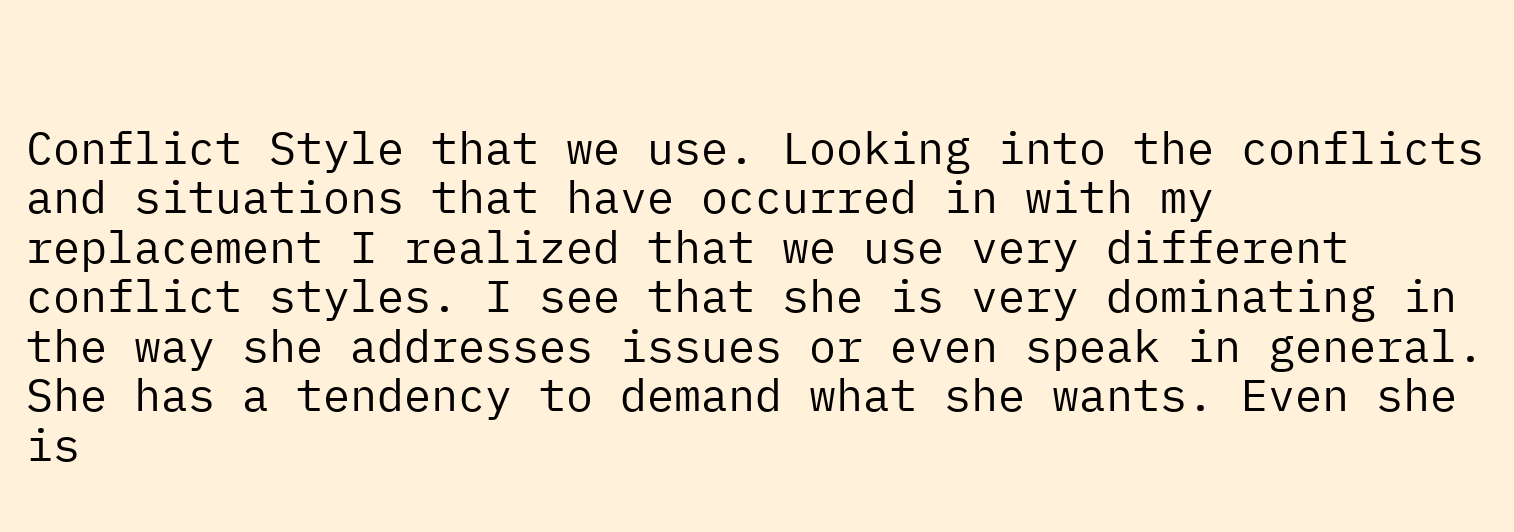Conflict Style that we use. Looking into the conflicts and situations that have occurred in with my replacement I realized that we use very different conflict styles. I see that she is very dominating in the way she addresses issues or even speak in general. She has a tendency to demand what she wants. Even she is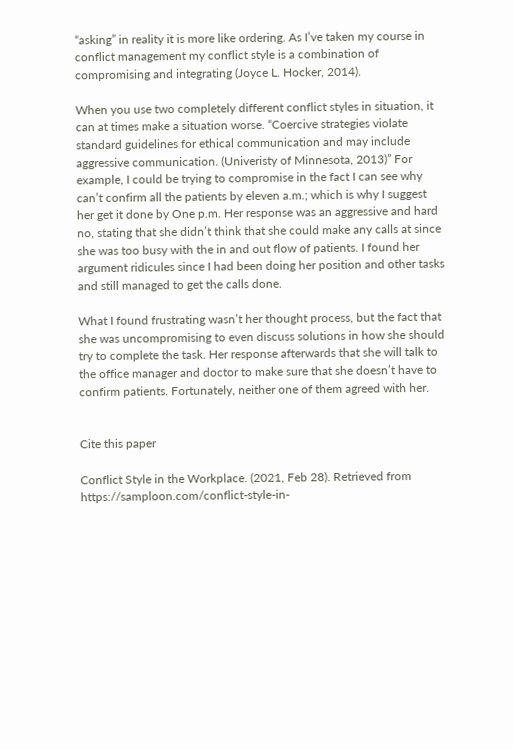“asking” in reality it is more like ordering. As I’ve taken my course in conflict management my conflict style is a combination of compromising and integrating (Joyce L. Hocker, 2014).

When you use two completely different conflict styles in situation, it can at times make a situation worse. “Coercive strategies violate standard guidelines for ethical communication and may include aggressive communication. (Univeristy of Minnesota, 2013)” For example, I could be trying to compromise in the fact I can see why can’t confirm all the patients by eleven a.m.; which is why I suggest her get it done by One p.m. Her response was an aggressive and hard no, stating that she didn’t think that she could make any calls at since she was too busy with the in and out flow of patients. I found her argument ridicules since I had been doing her position and other tasks and still managed to get the calls done.

What I found frustrating wasn’t her thought process, but the fact that she was uncompromising to even discuss solutions in how she should try to complete the task. Her response afterwards that she will talk to the office manager and doctor to make sure that she doesn’t have to confirm patients. Fortunately, neither one of them agreed with her.


Cite this paper

Conflict Style in the Workplace. (2021, Feb 28). Retrieved from https://samploon.com/conflict-style-in-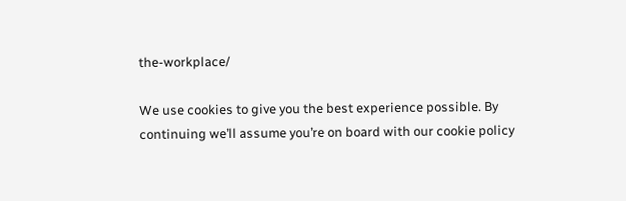the-workplace/

We use cookies to give you the best experience possible. By continuing we’ll assume you’re on board with our cookie policy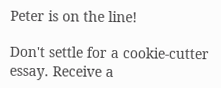Peter is on the line!

Don't settle for a cookie-cutter essay. Receive a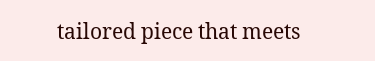tailored piece that meets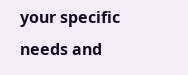your specific needs and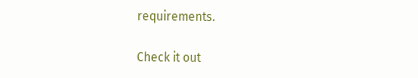requirements.

Check it out